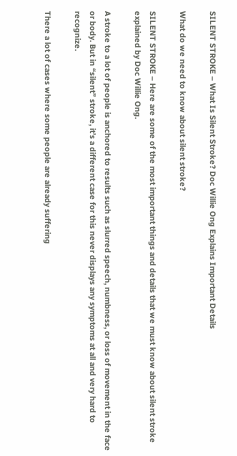SILENT STROKE – What Is Silent Stroke? Doc Willie Ong Explains Important Details

What do we need to know about silent stroke?

SILENT STROKE – Here are some of the most important things and details that we must know about silent stroke explained by Doc Willie Ong.

A stroke to a lot of people is anchored to results such as slurred speech, numbness, or loss of movement in the face or body. But in “silent” stroke, it’s a different case for this never displays any symptoms at all and very hard to recognize.

There a lot of cases where some people are already suffering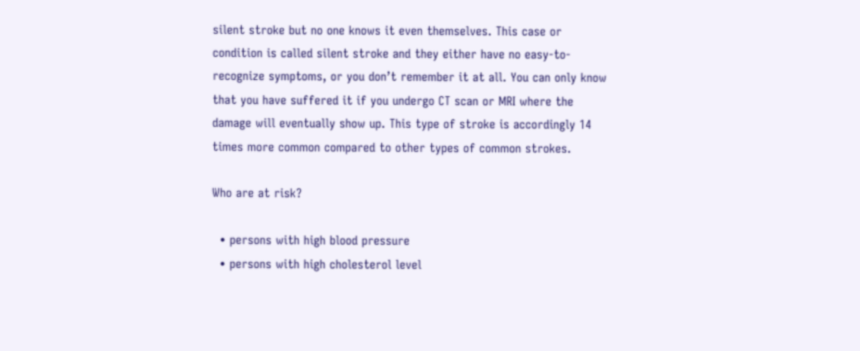silent stroke but no one knows it even themselves. This case or condition is called silent stroke and they either have no easy-to-recognize symptoms, or you don’t remember it at all. You can only know that you have suffered it if you undergo CT scan or MRI where the damage will eventually show up. This type of stroke is accordingly 14 times more common compared to other types of common strokes.

Who are at risk?

  • persons with high blood pressure
  • persons with high cholesterol level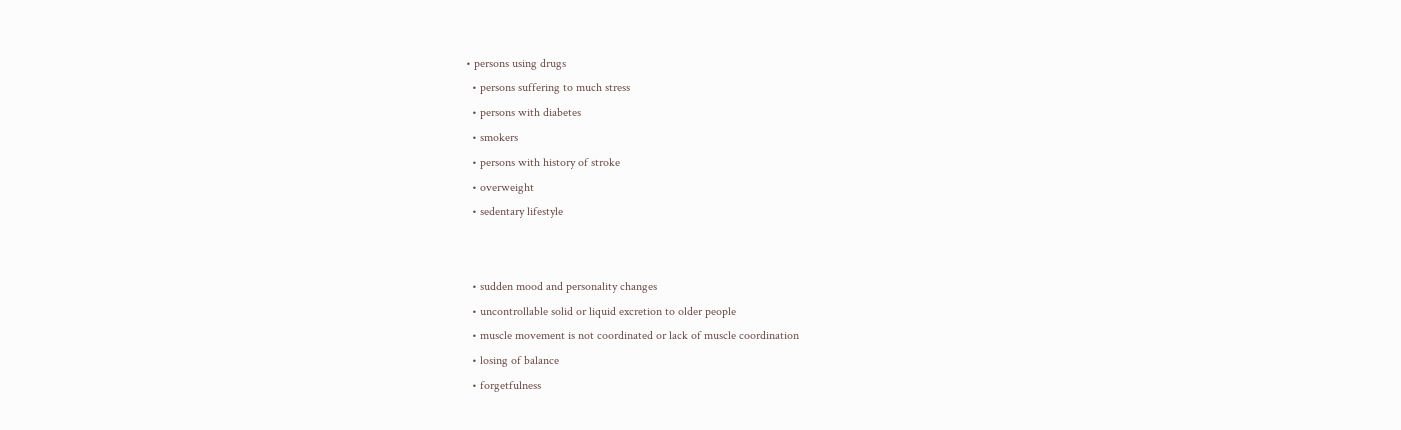• persons using drugs
  • persons suffering to much stress
  • persons with diabetes
  • smokers
  • persons with history of stroke
  • overweight
  • sedentary lifestyle


  • sudden mood and personality changes
  • uncontrollable solid or liquid excretion to older people
  • muscle movement is not coordinated or lack of muscle coordination
  • losing of balance
  • forgetfulness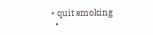• quit smoking
  •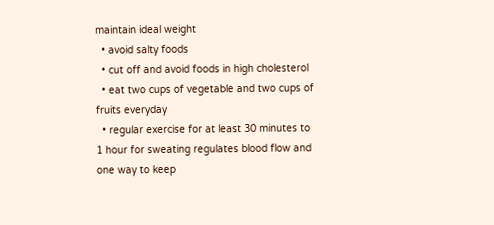maintain ideal weight
  • avoid salty foods
  • cut off and avoid foods in high cholesterol
  • eat two cups of vegetable and two cups of fruits everyday
  • regular exercise for at least 30 minutes to 1 hour for sweating regulates blood flow and one way to keep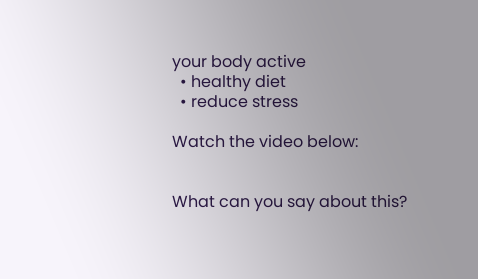your body active
  • healthy diet
  • reduce stress

Watch the video below:


What can you say about this?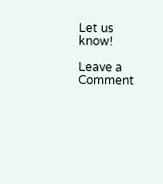Let us know!

Leave a Comment